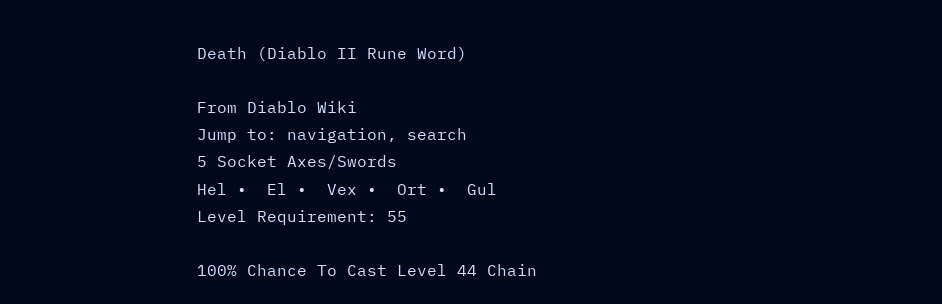Death (Diablo II Rune Word)

From Diablo Wiki
Jump to: navigation, search
5 Socket Axes/Swords
Hel •  El •  Vex •  Ort •  Gul
Level Requirement: 55

100% Chance To Cast Level 44 Chain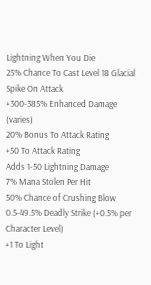Lightning When You Die
25% Chance To Cast Level 18 Glacial Spike On Attack
+300-385% Enhanced Damage (varies)
20% Bonus To Attack Rating
+50 To Attack Rating
Adds 1-50 Lightning Damage
7% Mana Stolen Per Hit
50% Chance of Crushing Blow
0.5-49.5% Deadly Strike (+0.5% per Character Level)
+1 To Light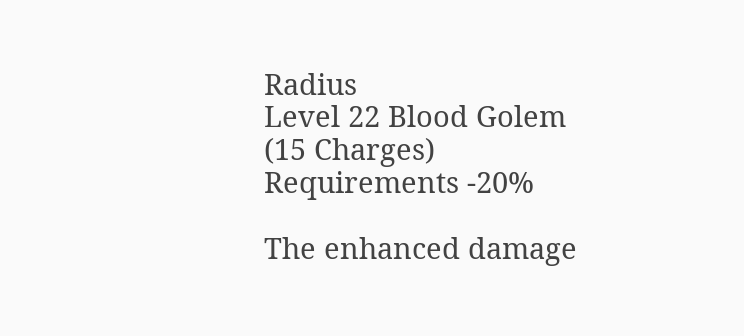Radius
Level 22 Blood Golem (15 Charges)
Requirements -20%

The enhanced damage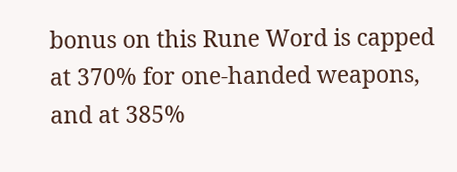bonus on this Rune Word is capped at 370% for one-handed weapons, and at 385%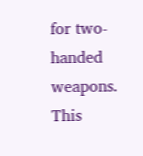for two-handed weapons. This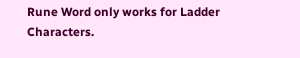Rune Word only works for Ladder Characters.